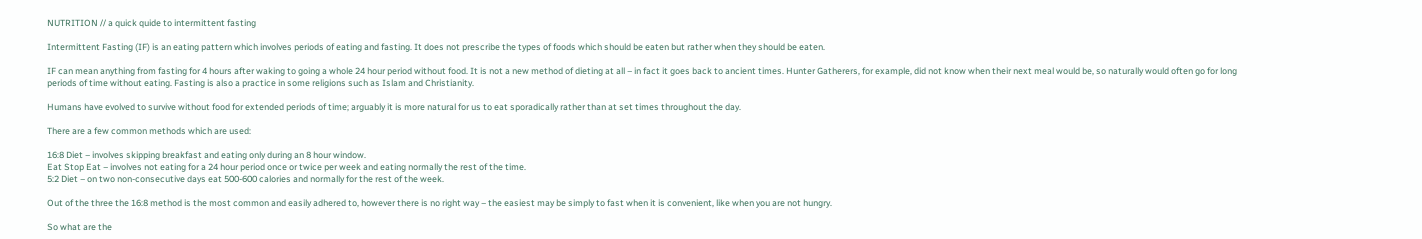NUTRITION // a quick quide to intermittent fasting

Intermittent Fasting (IF) is an eating pattern which involves periods of eating and fasting. It does not prescribe the types of foods which should be eaten but rather when they should be eaten.

IF can mean anything from fasting for 4 hours after waking to going a whole 24 hour period without food. It is not a new method of dieting at all – in fact it goes back to ancient times. Hunter Gatherers, for example, did not know when their next meal would be, so naturally would often go for long periods of time without eating. Fasting is also a practice in some religions such as Islam and Christianity.

Humans have evolved to survive without food for extended periods of time; arguably it is more natural for us to eat sporadically rather than at set times throughout the day.

There are a few common methods which are used:

16:8 Diet – involves skipping breakfast and eating only during an 8 hour window.
Eat Stop Eat – involves not eating for a 24 hour period once or twice per week and eating normally the rest of the time.
5:2 Diet – on two non-consecutive days eat 500-600 calories and normally for the rest of the week.

Out of the three the 16:8 method is the most common and easily adhered to, however there is no right way – the easiest may be simply to fast when it is convenient, like when you are not hungry.

So what are the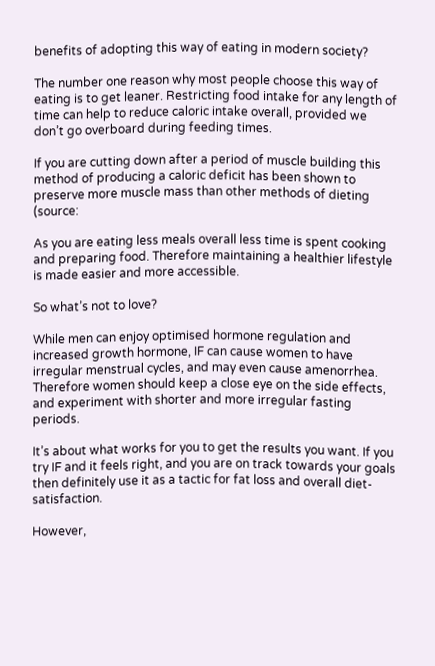benefits of adopting this way of eating in modern society?

The number one reason why most people choose this way of eating is to get leaner. Restricting food intake for any length of time can help to reduce caloric intake overall, provided we don’t go overboard during feeding times.

If you are cutting down after a period of muscle building this method of producing a caloric deficit has been shown to preserve more muscle mass than other methods of dieting (source:

As you are eating less meals overall less time is spent cooking and preparing food. Therefore maintaining a healthier lifestyle is made easier and more accessible.

So what’s not to love?

While men can enjoy optimised hormone regulation and increased growth hormone, IF can cause women to have irregular menstrual cycles, and may even cause amenorrhea. Therefore women should keep a close eye on the side effects, and experiment with shorter and more irregular fasting periods.

It’s about what works for you to get the results you want. If you try IF and it feels right, and you are on track towards your goals then definitely use it as a tactic for fat loss and overall diet-satisfaction.

However,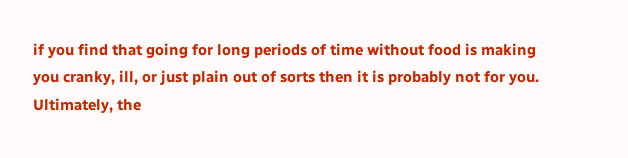if you find that going for long periods of time without food is making you cranky, ill, or just plain out of sorts then it is probably not for you. Ultimately, the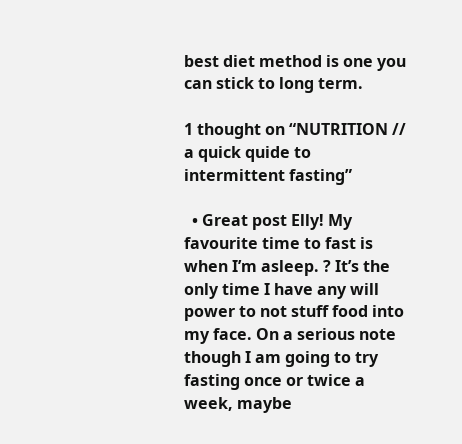best diet method is one you can stick to long term.

1 thought on “NUTRITION // a quick quide to intermittent fasting”

  • Great post Elly! My favourite time to fast is when I’m asleep. ? It’s the only time I have any will power to not stuff food into my face. On a serious note though I am going to try fasting once or twice a week, maybe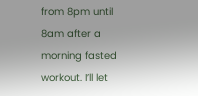from 8pm until 8am after a morning fasted workout. I’ll let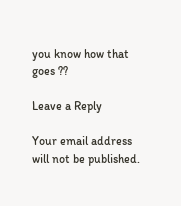you know how that goes ??

Leave a Reply

Your email address will not be published.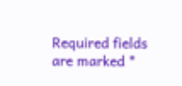Required fields are marked *